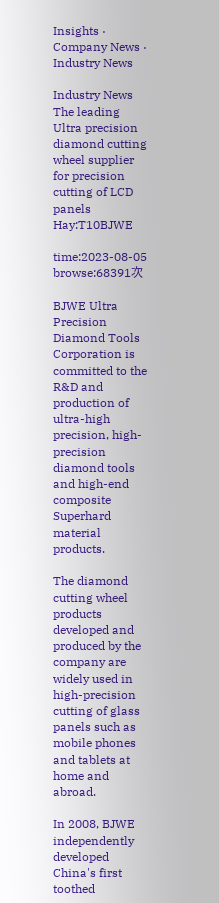Insights · Company News · Industry News

Industry News
The leading Ultra precision diamond cutting wheel supplier for precision cutting of LCD panels Hay:T10BJWE

time:2023-08-05 browse:68391次

BJWE Ultra Precision Diamond Tools Corporation is committed to the R&D and production of ultra-high precision, high-precision diamond tools and high-end composite Superhard material products.

The diamond cutting wheel products developed and produced by the company are widely used in high-precision cutting of glass panels such as mobile phones and tablets at home and abroad.

In 2008, BJWE independently developed China's first toothed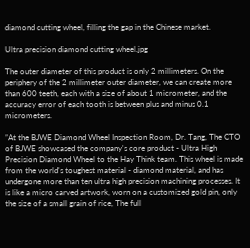diamond cutting wheel, filling the gap in the Chinese market.

Ultra precision diamond cutting wheel.jpg

The outer diameter of this product is only 2 millimeters. On the periphery of the 2 millimeter outer diameter, we can create more than 600 teeth, each with a size of about 1 micrometer, and the accuracy error of each tooth is between plus and minus 0.1 micrometers.

”At the BJWE Diamond Wheel Inspection Room, Dr. Tang, The CTO of BJWE showcased the company's core product - Ultra High Precision Diamond Wheel to the Hay Think team. This wheel is made from the world's toughest material - diamond material, and has undergone more than ten ultra high precision machining processes. It is like a micro carved artwork, worn on a customized gold pin, only the size of a small grain of rice, The full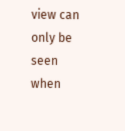view can only be seen when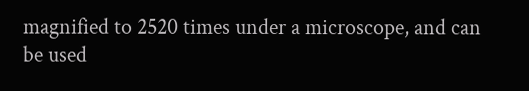magnified to 2520 times under a microscope, and can be used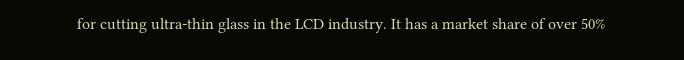for cutting ultra-thin glass in the LCD industry. It has a market share of over 50%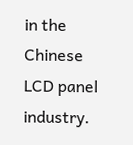in the Chinese LCD panel industry.